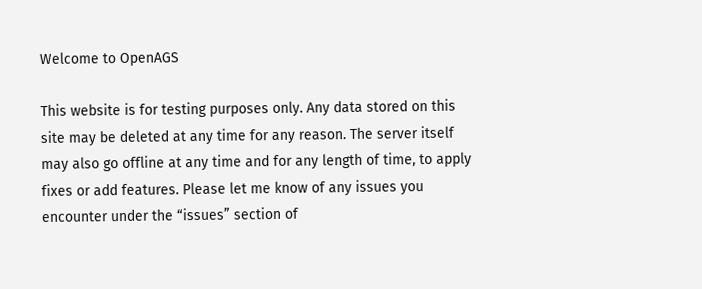Welcome to OpenAGS

This website is for testing purposes only. Any data stored on this site may be deleted at any time for any reason. The server itself may also go offline at any time and for any length of time, to apply fixes or add features. Please let me know of any issues you encounter under the “issues” section of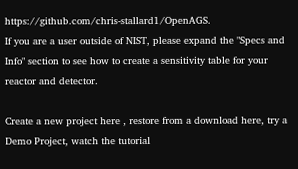https://github.com/chris-stallard1/OpenAGS.
If you are a user outside of NIST, please expand the "Specs and Info" section to see how to create a sensitivity table for your reactor and detector.

Create a new project here , restore from a download here, try a Demo Project, watch the tutorial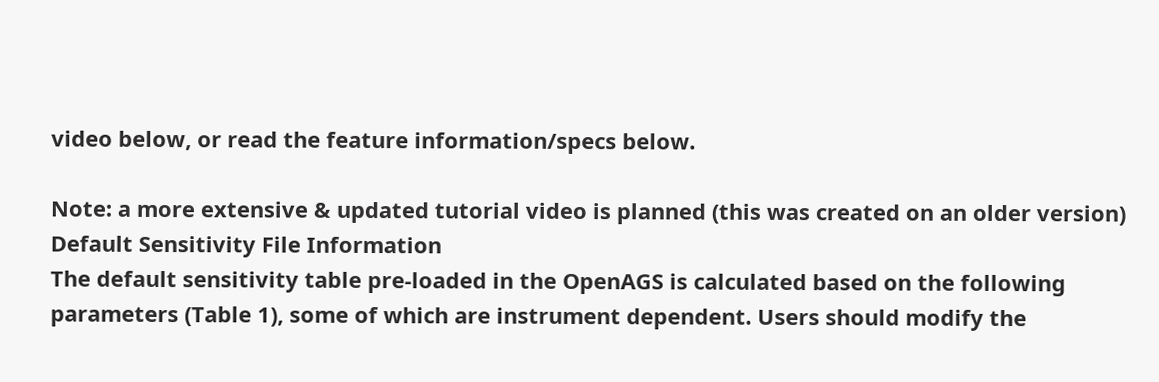video below, or read the feature information/specs below.

Note: a more extensive & updated tutorial video is planned (this was created on an older version)
Default Sensitivity File Information
The default sensitivity table pre-loaded in the OpenAGS is calculated based on the following parameters (Table 1), some of which are instrument dependent. Users should modify the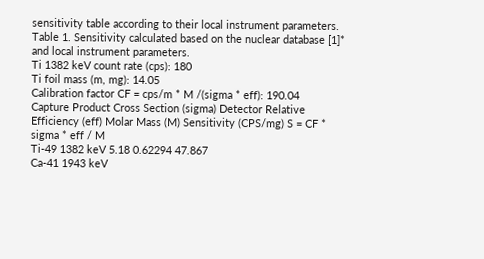sensitivity table according to their local instrument parameters. Table 1. Sensitivity calculated based on the nuclear database [1]* and local instrument parameters.
Ti 1382 keV count rate (cps): 180
Ti foil mass (m, mg): 14.05
Calibration factor CF = cps/m * M /(sigma * eff): 190.04
Capture Product Cross Section (sigma) Detector Relative Efficiency (eff) Molar Mass (M) Sensitivity (CPS/mg) S = CF * sigma * eff / M
Ti-49 1382 keV 5.18 0.62294 47.867
Ca-41 1943 keV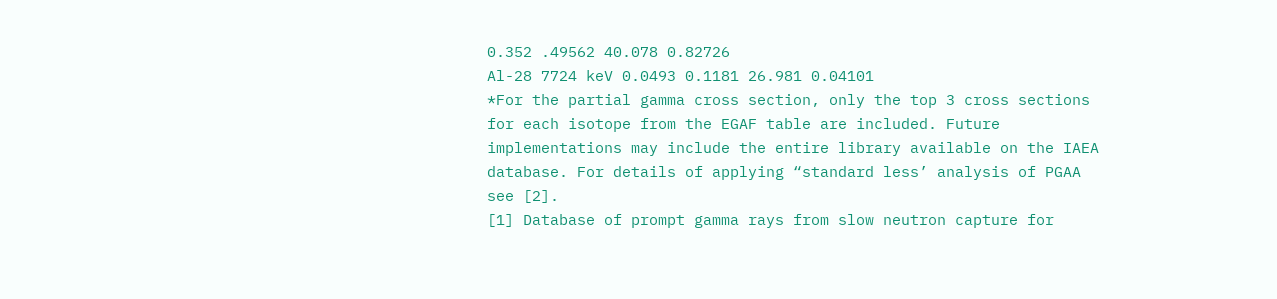0.352 .49562 40.078 0.82726
Al-28 7724 keV 0.0493 0.1181 26.981 0.04101
*For the partial gamma cross section, only the top 3 cross sections for each isotope from the EGAF table are included. Future implementations may include the entire library available on the IAEA database. For details of applying “standard less’ analysis of PGAA see [2].
[1] Database of prompt gamma rays from slow neutron capture for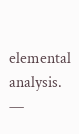elemental analysis. —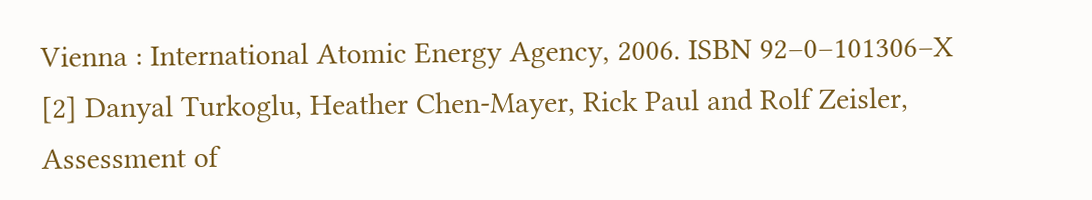Vienna : International Atomic Energy Agency, 2006. ISBN 92–0–101306–X
[2] Danyal Turkoglu, Heather Chen-Mayer, Rick Paul and Rolf Zeisler, Assessment of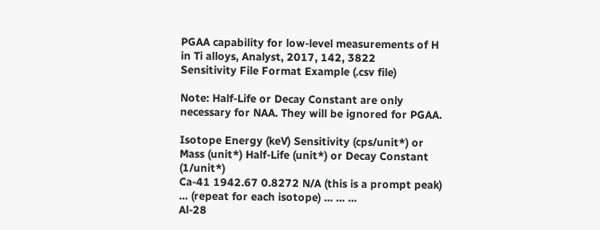PGAA capability for low-level measurements of H in Ti alloys, Analyst, 2017, 142, 3822
Sensitivity File Format Example (.csv file)

Note: Half-Life or Decay Constant are only necessary for NAA. They will be ignored for PGAA.

Isotope Energy (keV) Sensitivity (cps/unit*) or Mass (unit*) Half-Life (unit*) or Decay Constant (1/unit*)
Ca-41 1942.67 0.8272 N/A (this is a prompt peak)
... (repeat for each isotope) ... ... ...
Al-28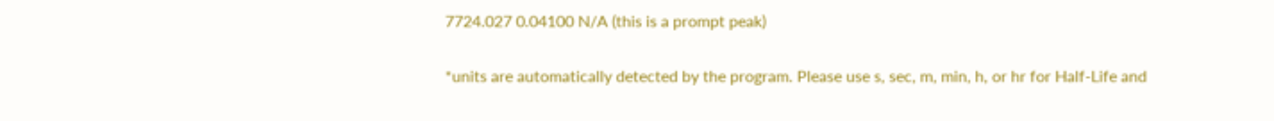7724.027 0.04100 N/A (this is a prompt peak)

*units are automatically detected by the program. Please use s, sec, m, min, h, or hr for Half-Life and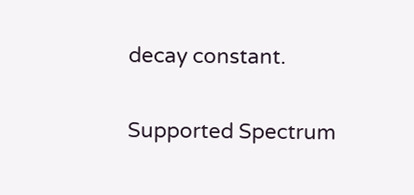decay constant.

Supported Spectrum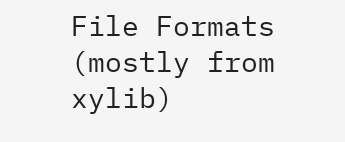File Formats (mostly from xylib)